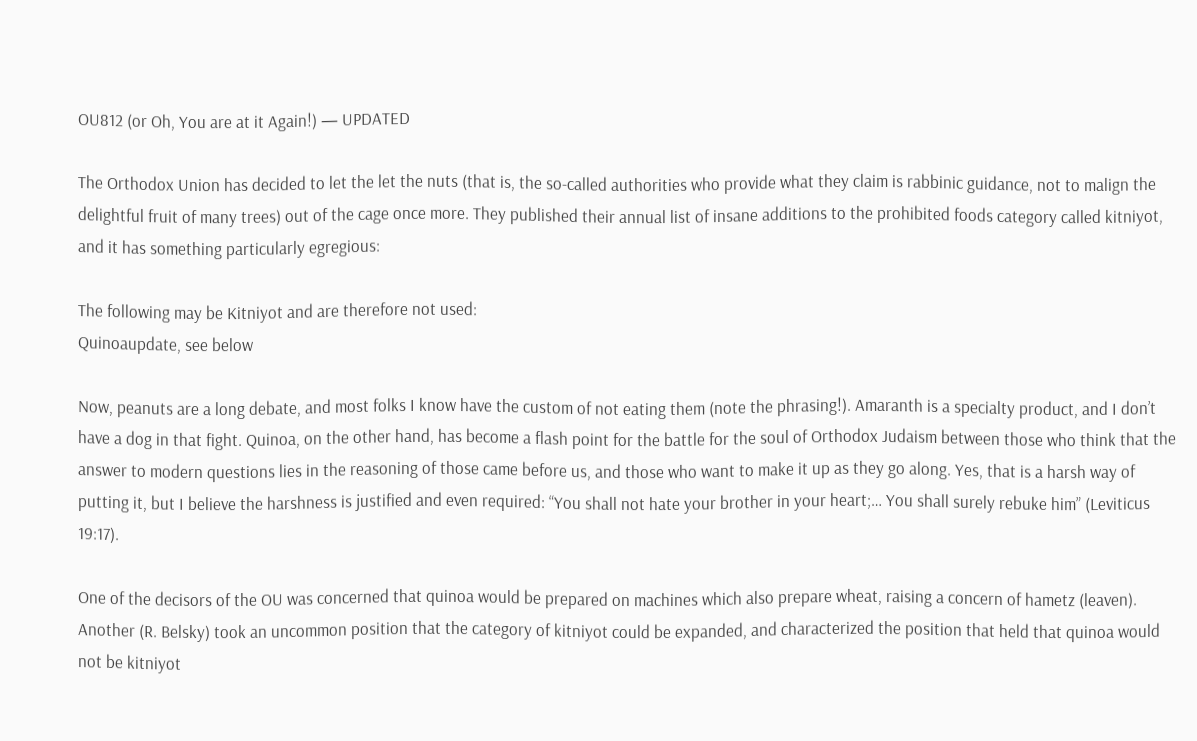OU812 (or Oh, You are at it Again!) — UPDATED

The Orthodox Union has decided to let the let the nuts (that is, the so-called authorities who provide what they claim is rabbinic guidance, not to malign the delightful fruit of many trees) out of the cage once more. They published their annual list of insane additions to the prohibited foods category called kitniyot, and it has something particularly egregious:

The following may be Kitniyot and are therefore not used:
Quinoaupdate, see below

Now, peanuts are a long debate, and most folks I know have the custom of not eating them (note the phrasing!). Amaranth is a specialty product, and I don’t have a dog in that fight. Quinoa, on the other hand, has become a flash point for the battle for the soul of Orthodox Judaism between those who think that the answer to modern questions lies in the reasoning of those came before us, and those who want to make it up as they go along. Yes, that is a harsh way of putting it, but I believe the harshness is justified and even required: “You shall not hate your brother in your heart;… You shall surely rebuke him” (Leviticus 19:17).

One of the decisors of the OU was concerned that quinoa would be prepared on machines which also prepare wheat, raising a concern of hametz (leaven). Another (R. Belsky) took an uncommon position that the category of kitniyot could be expanded, and characterized the position that held that quinoa would not be kitniyot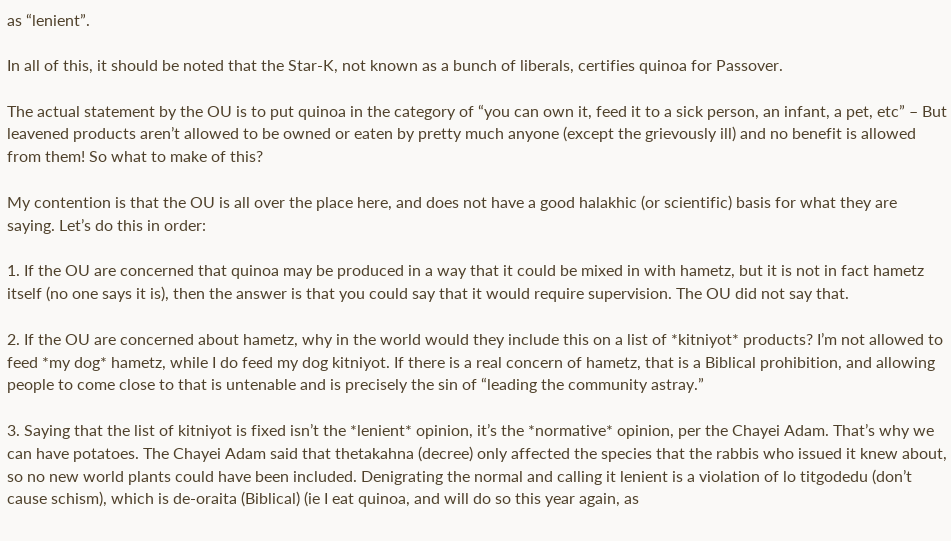as “lenient”.

In all of this, it should be noted that the Star-K, not known as a bunch of liberals, certifies quinoa for Passover.

The actual statement by the OU is to put quinoa in the category of “you can own it, feed it to a sick person, an infant, a pet, etc” – But leavened products aren’t allowed to be owned or eaten by pretty much anyone (except the grievously ill) and no benefit is allowed from them! So what to make of this?

My contention is that the OU is all over the place here, and does not have a good halakhic (or scientific) basis for what they are saying. Let’s do this in order:

1. If the OU are concerned that quinoa may be produced in a way that it could be mixed in with hametz, but it is not in fact hametz itself (no one says it is), then the answer is that you could say that it would require supervision. The OU did not say that.

2. If the OU are concerned about hametz, why in the world would they include this on a list of *kitniyot* products? I’m not allowed to feed *my dog* hametz, while I do feed my dog kitniyot. If there is a real concern of hametz, that is a Biblical prohibition, and allowing people to come close to that is untenable and is precisely the sin of “leading the community astray.”

3. Saying that the list of kitniyot is fixed isn’t the *lenient* opinion, it’s the *normative* opinion, per the Chayei Adam. That’s why we can have potatoes. The Chayei Adam said that thetakahna (decree) only affected the species that the rabbis who issued it knew about, so no new world plants could have been included. Denigrating the normal and calling it lenient is a violation of lo titgodedu (don’t cause schism), which is de-oraita (Biblical) (ie I eat quinoa, and will do so this year again, as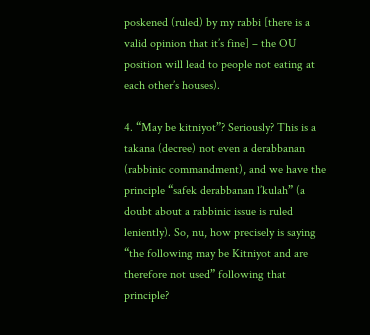poskened (ruled) by my rabbi [there is a valid opinion that it’s fine] – the OU position will lead to people not eating at each other’s houses).

4. “May be kitniyot”? Seriously? This is a takana (decree) not even a derabbanan (rabbinic commandment), and we have the principle “safek derabbanan l’kulah” (a doubt about a rabbinic issue is ruled leniently). So, nu, how precisely is saying “the following may be Kitniyot and are therefore not used” following that principle?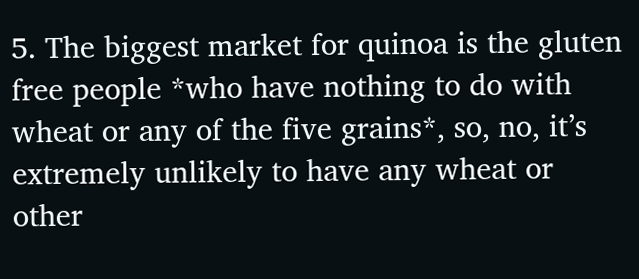5. The biggest market for quinoa is the gluten free people *who have nothing to do with wheat or any of the five grains*, so, no, it’s extremely unlikely to have any wheat or other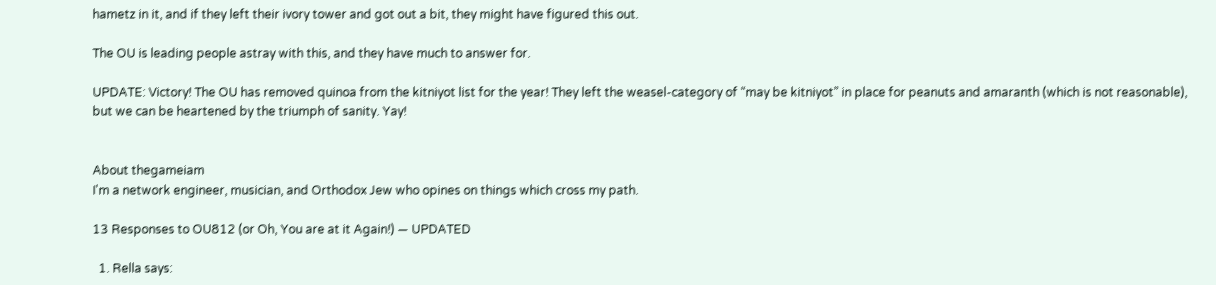hametz in it, and if they left their ivory tower and got out a bit, they might have figured this out.

The OU is leading people astray with this, and they have much to answer for.

UPDATE: Victory! The OU has removed quinoa from the kitniyot list for the year! They left the weasel-category of “may be kitniyot” in place for peanuts and amaranth (which is not reasonable), but we can be heartened by the triumph of sanity. Yay!


About thegameiam
I'm a network engineer, musician, and Orthodox Jew who opines on things which cross my path.

13 Responses to OU812 (or Oh, You are at it Again!) — UPDATED

  1. Rella says: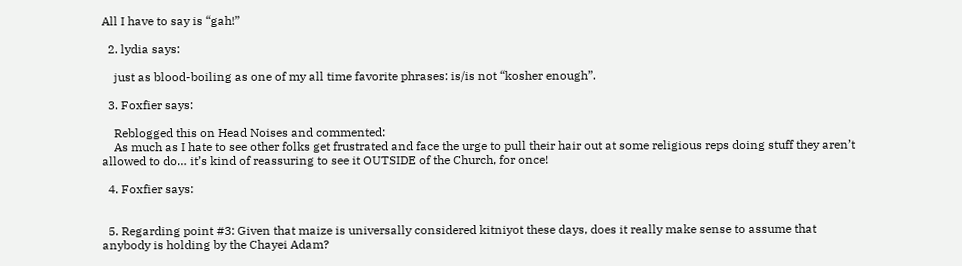All I have to say is “gah!”

  2. lydia says:

    just as blood-boiling as one of my all time favorite phrases: is/is not “kosher enough”.

  3. Foxfier says:

    Reblogged this on Head Noises and commented:
    As much as I hate to see other folks get frustrated and face the urge to pull their hair out at some religious reps doing stuff they aren’t allowed to do… it’s kind of reassuring to see it OUTSIDE of the Church, for once!

  4. Foxfier says:


  5. Regarding point #3: Given that maize is universally considered kitniyot these days, does it really make sense to assume that anybody is holding by the Chayei Adam?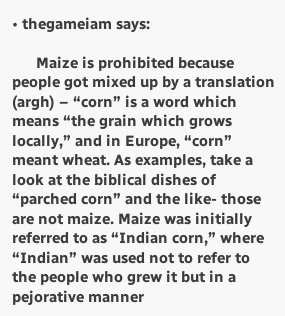• thegameiam says:

      Maize is prohibited because people got mixed up by a translation (argh) – “corn” is a word which means “the grain which grows locally,” and in Europe, “corn” meant wheat. As examples, take a look at the biblical dishes of “parched corn” and the like- those are not maize. Maize was initially referred to as “Indian corn,” where “Indian” was used not to refer to the people who grew it but in a pejorative manner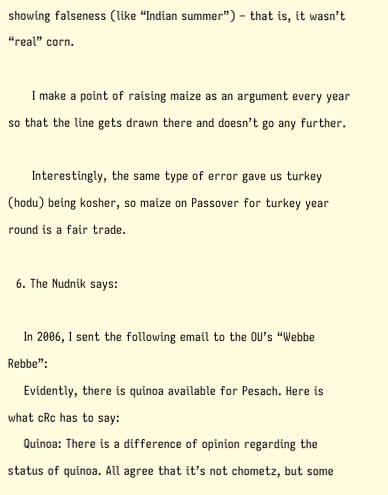showing falseness (like “Indian summer”) – that is, it wasn’t “real” corn.

      I make a point of raising maize as an argument every year so that the line gets drawn there and doesn’t go any further.

      Interestingly, the same type of error gave us turkey (hodu) being kosher, so maize on Passover for turkey year round is a fair trade.

  6. The Nudnik says:

    In 2006, I sent the following email to the OU’s “Webbe Rebbe”:
    Evidently, there is quinoa available for Pesach. Here is what cRc has to say:
    Quinoa: There is a difference of opinion regarding the status of quinoa. All agree that it’s not chometz, but some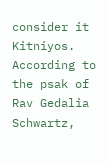consider it Kitniyos. According to the psak of Rav Gedalia Schwartz,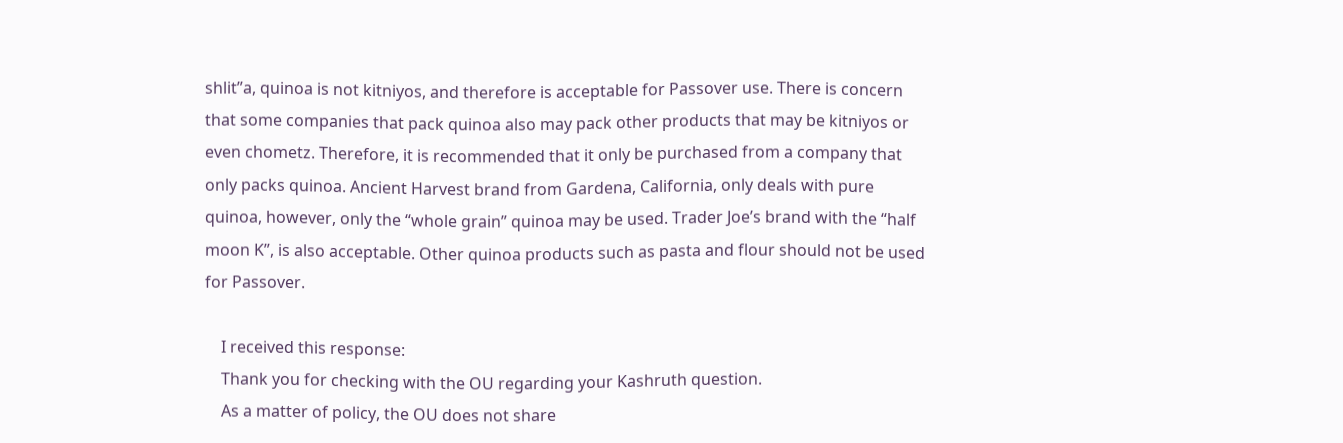shlit”a, quinoa is not kitniyos, and therefore is acceptable for Passover use. There is concern that some companies that pack quinoa also may pack other products that may be kitniyos or even chometz. Therefore, it is recommended that it only be purchased from a company that only packs quinoa. Ancient Harvest brand from Gardena, California, only deals with pure quinoa, however, only the “whole grain” quinoa may be used. Trader Joe’s brand with the “half moon K”, is also acceptable. Other quinoa products such as pasta and flour should not be used for Passover.

    I received this response:
    Thank you for checking with the OU regarding your Kashruth question.
    As a matter of policy, the OU does not share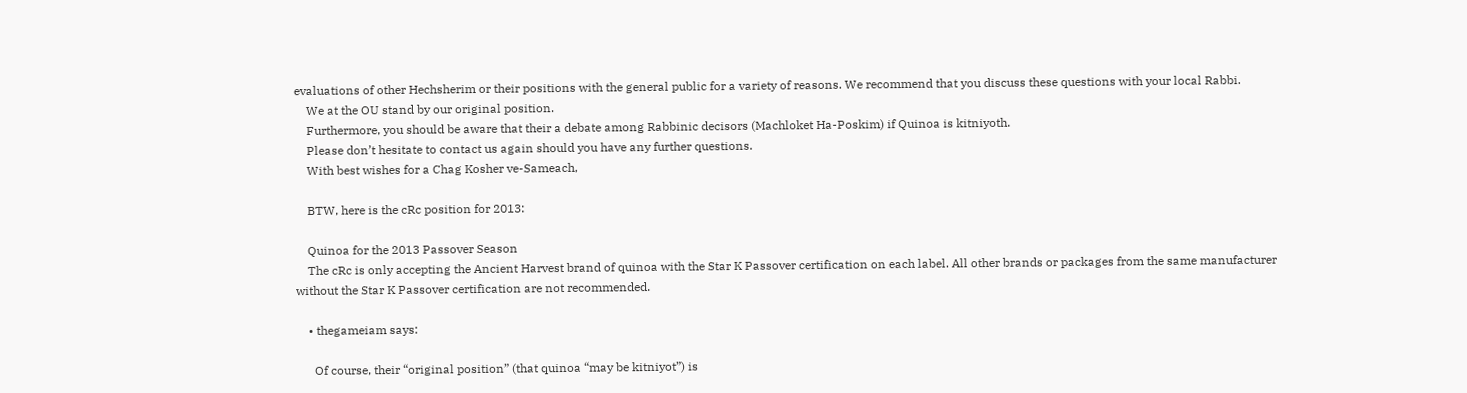evaluations of other Hechsherim or their positions with the general public for a variety of reasons. We recommend that you discuss these questions with your local Rabbi.
    We at the OU stand by our original position.
    Furthermore, you should be aware that their a debate among Rabbinic decisors (Machloket Ha-Poskim) if Quinoa is kitniyoth.
    Please don’t hesitate to contact us again should you have any further questions.
    With best wishes for a Chag Kosher ve-Sameach,

    BTW, here is the cRc position for 2013:

    Quinoa for the 2013 Passover Season
    The cRc is only accepting the Ancient Harvest brand of quinoa with the Star K Passover certification on each label. All other brands or packages from the same manufacturer without the Star K Passover certification are not recommended.

    • thegameiam says:

      Of course, their “original position” (that quinoa “may be kitniyot”) is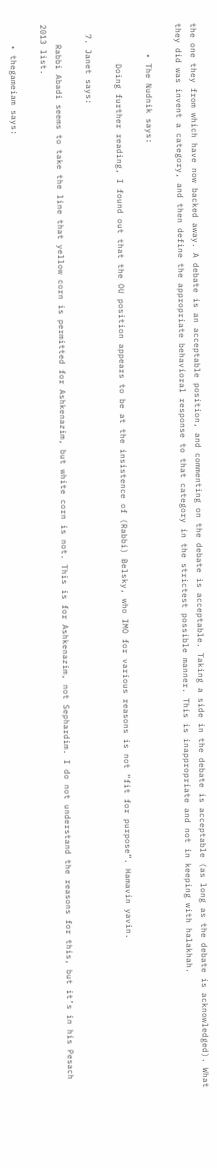the one they from which have now backed away. A debate is an acceptable position, and commenting on the debate is acceptable. Taking a side in the debate is acceptable (as long as the debate is acknowledged). What they did was invent a category, and then define the appropriate behavioral response to that category in the strictest possible manner. This is inappropriate and not in keeping with halakhah.

      • The Nudnik says:

        Doing further reading, I found out that the OU position appears to be at the insistence of (Rabbi) Belsky, who IMO for various reasons is not “fit for purpose”. Hamavin yavin.

  7. Janet says:

    Rabbi Abadi seems to take the line that yellow corn is permitted for Ashkenazim, but white corn is not. This is for Ashkenazim, not Sephardim. I do not understand the reasons for this, but it’s in his Pesach 2013 list.

    • thegameiam says: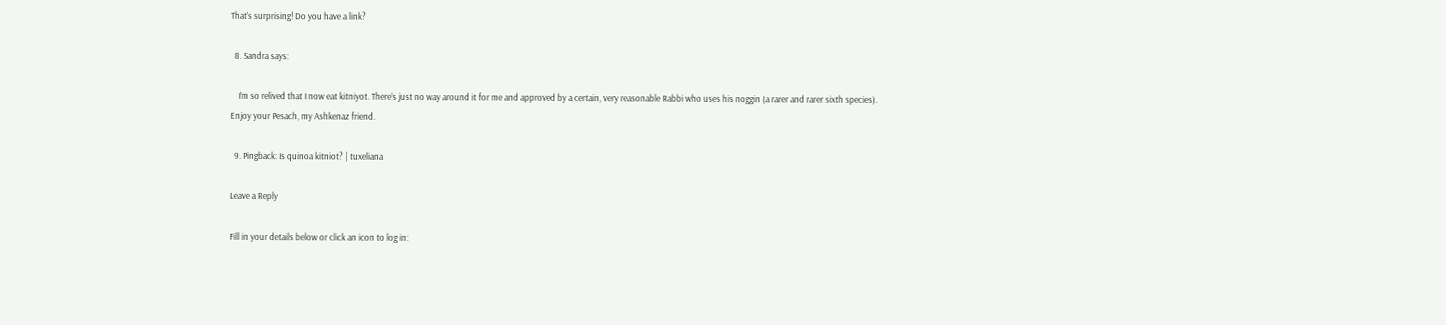That’s surprising! Do you have a link?

  8. Sandra says:

    I’m so relived that I now eat kitniyot. There’s just no way around it for me and approved by a certain, very reasonable Rabbi who uses his noggin (a rarer and rarer sixth species). Enjoy your Pesach, my Ashkenaz friend.

  9. Pingback: Is quinoa kitniot? | tuxeliana

Leave a Reply

Fill in your details below or click an icon to log in: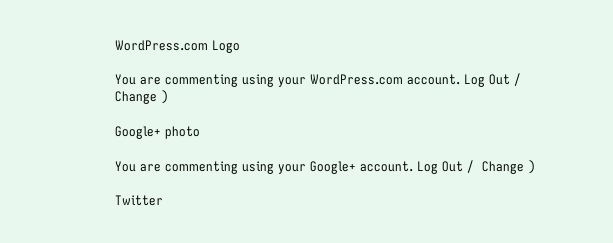WordPress.com Logo

You are commenting using your WordPress.com account. Log Out /  Change )

Google+ photo

You are commenting using your Google+ account. Log Out /  Change )

Twitter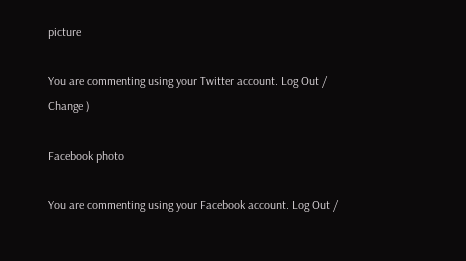picture

You are commenting using your Twitter account. Log Out /  Change )

Facebook photo

You are commenting using your Facebook account. Log Out /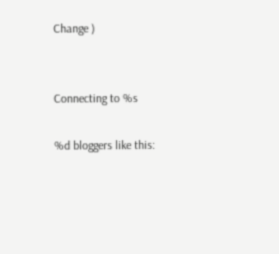Change )


Connecting to %s

%d bloggers like this: